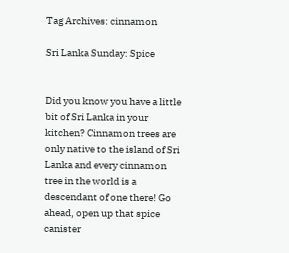Tag Archives: cinnamon

Sri Lanka Sunday: Spice


Did you know you have a little bit of Sri Lanka in your kitchen? Cinnamon trees are only native to the island of Sri Lanka and every cinnamon tree in the world is a descendant of one there! Go ahead, open up that spice canister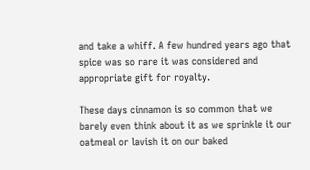and take a whiff. A few hundred years ago that spice was so rare it was considered and appropriate gift for royalty.

These days cinnamon is so common that we barely even think about it as we sprinkle it our oatmeal or lavish it on our baked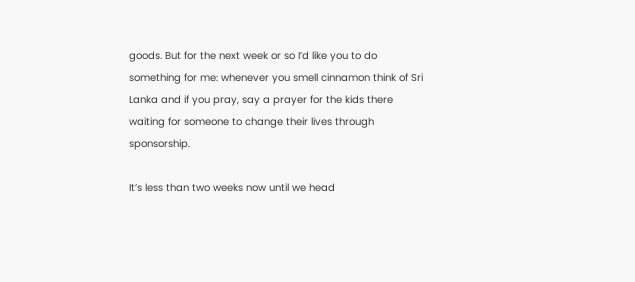goods. But for the next week or so I’d like you to do something for me: whenever you smell cinnamon think of Sri Lanka and if you pray, say a prayer for the kids there waiting for someone to change their lives through sponsorship.

It’s less than two weeks now until we head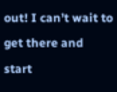out! I can’t wait to get there and start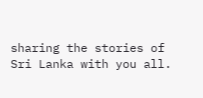sharing the stories of Sri Lanka with you all.